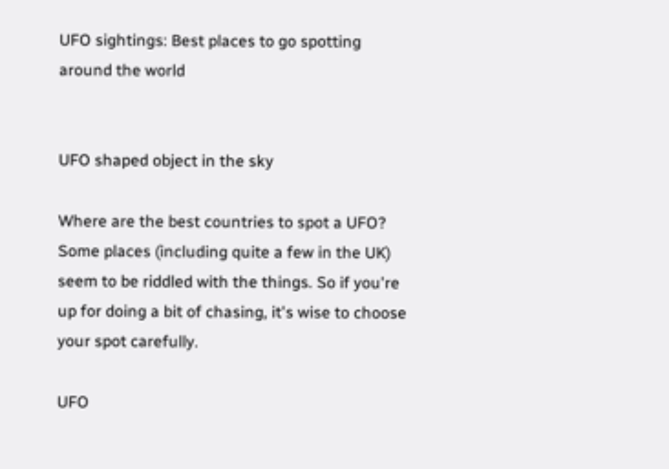UFO sightings: Best places to go spotting around the world


UFO shaped object in the sky

Where are the best countries to spot a UFO? Some places (including quite a few in the UK) seem to be riddled with the things. So if you're up for doing a bit of chasing, it's wise to choose your spot carefully.

UFO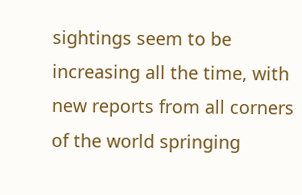sightings seem to be increasing all the time, with new reports from all corners of the world springing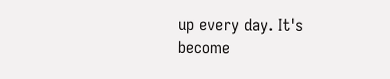up every day. It's become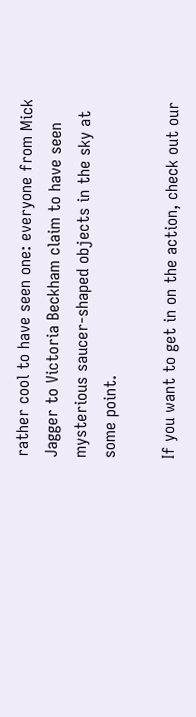rather cool to have seen one: everyone from Mick Jagger to Victoria Beckham claim to have seen mysterious saucer-shaped objects in the sky at some point.

If you want to get in on the action, check out our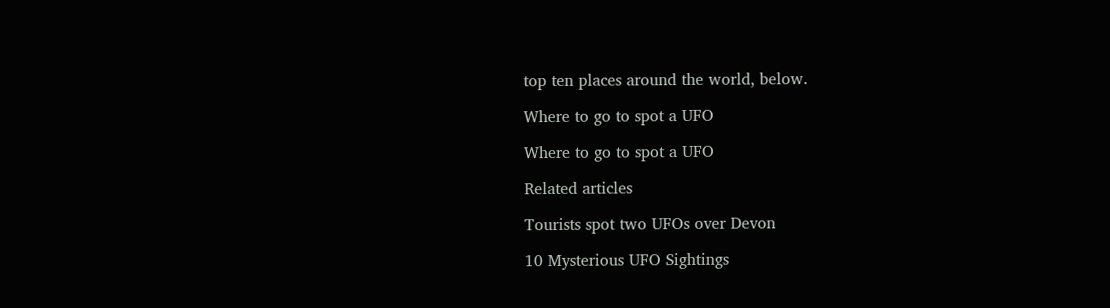top ten places around the world, below.

Where to go to spot a UFO

Where to go to spot a UFO

Related articles

Tourists spot two UFOs over Devon

10 Mysterious UFO Sightings